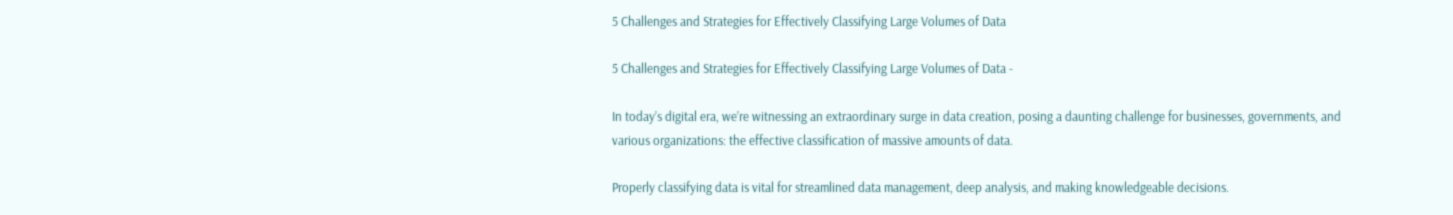5 Challenges and Strategies for Effectively Classifying Large Volumes of Data

5 Challenges and Strategies for Effectively Classifying Large Volumes of Data -

In today’s digital era, we’re witnessing an extraordinary surge in data creation, posing a daunting challenge for businesses, governments, and various organizations: the effective classification of massive amounts of data.

Properly classifying data is vital for streamlined data management, deep analysis, and making knowledgeable decisions.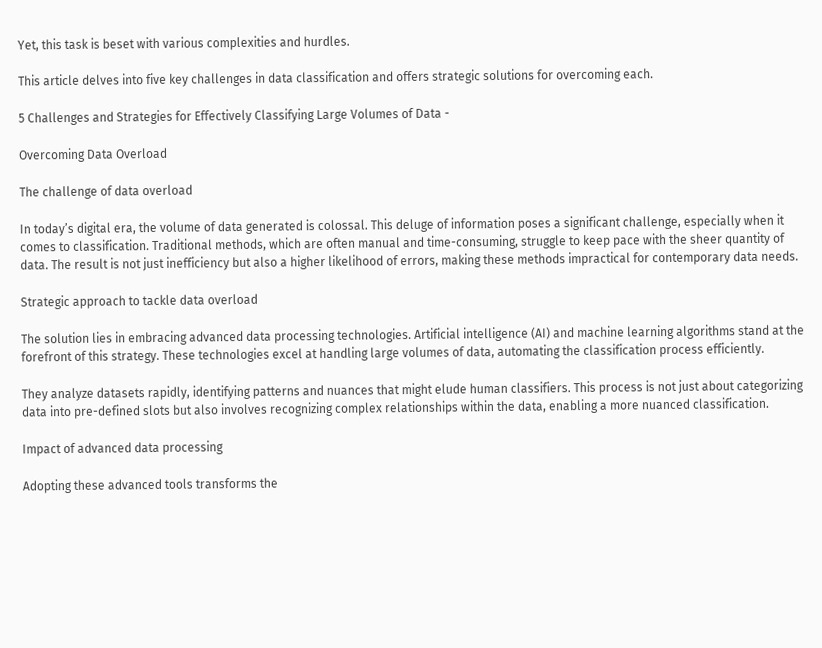Yet, this task is beset with various complexities and hurdles.

This article delves into five key challenges in data classification and offers strategic solutions for overcoming each.

5 Challenges and Strategies for Effectively Classifying Large Volumes of Data -

Overcoming Data Overload

The challenge of data overload

In today’s digital era, the volume of data generated is colossal. This deluge of information poses a significant challenge, especially when it comes to classification. Traditional methods, which are often manual and time-consuming, struggle to keep pace with the sheer quantity of data. The result is not just inefficiency but also a higher likelihood of errors, making these methods impractical for contemporary data needs.

Strategic approach to tackle data overload

The solution lies in embracing advanced data processing technologies. Artificial intelligence (AI) and machine learning algorithms stand at the forefront of this strategy. These technologies excel at handling large volumes of data, automating the classification process efficiently.

They analyze datasets rapidly, identifying patterns and nuances that might elude human classifiers. This process is not just about categorizing data into pre-defined slots but also involves recognizing complex relationships within the data, enabling a more nuanced classification.

Impact of advanced data processing

Adopting these advanced tools transforms the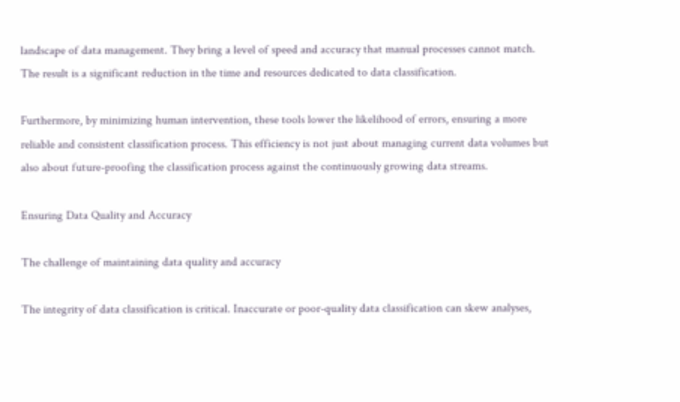landscape of data management. They bring a level of speed and accuracy that manual processes cannot match. The result is a significant reduction in the time and resources dedicated to data classification.

Furthermore, by minimizing human intervention, these tools lower the likelihood of errors, ensuring a more reliable and consistent classification process. This efficiency is not just about managing current data volumes but also about future-proofing the classification process against the continuously growing data streams.

Ensuring Data Quality and Accuracy

The challenge of maintaining data quality and accuracy

The integrity of data classification is critical. Inaccurate or poor-quality data classification can skew analyses,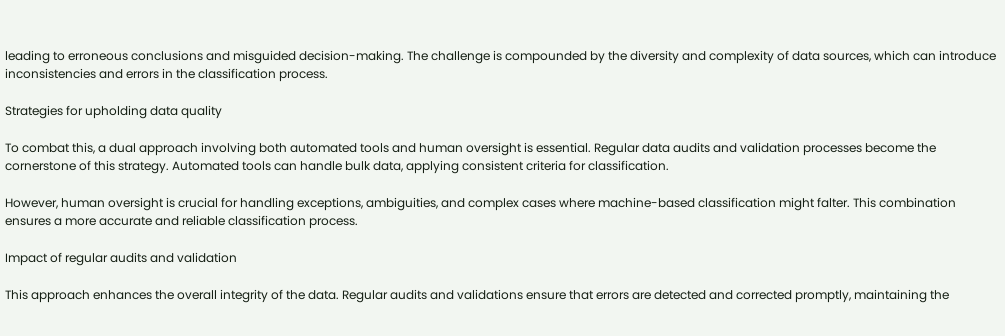leading to erroneous conclusions and misguided decision-making. The challenge is compounded by the diversity and complexity of data sources, which can introduce inconsistencies and errors in the classification process.

Strategies for upholding data quality

To combat this, a dual approach involving both automated tools and human oversight is essential. Regular data audits and validation processes become the cornerstone of this strategy. Automated tools can handle bulk data, applying consistent criteria for classification.

However, human oversight is crucial for handling exceptions, ambiguities, and complex cases where machine-based classification might falter. This combination ensures a more accurate and reliable classification process.

Impact of regular audits and validation

This approach enhances the overall integrity of the data. Regular audits and validations ensure that errors are detected and corrected promptly, maintaining the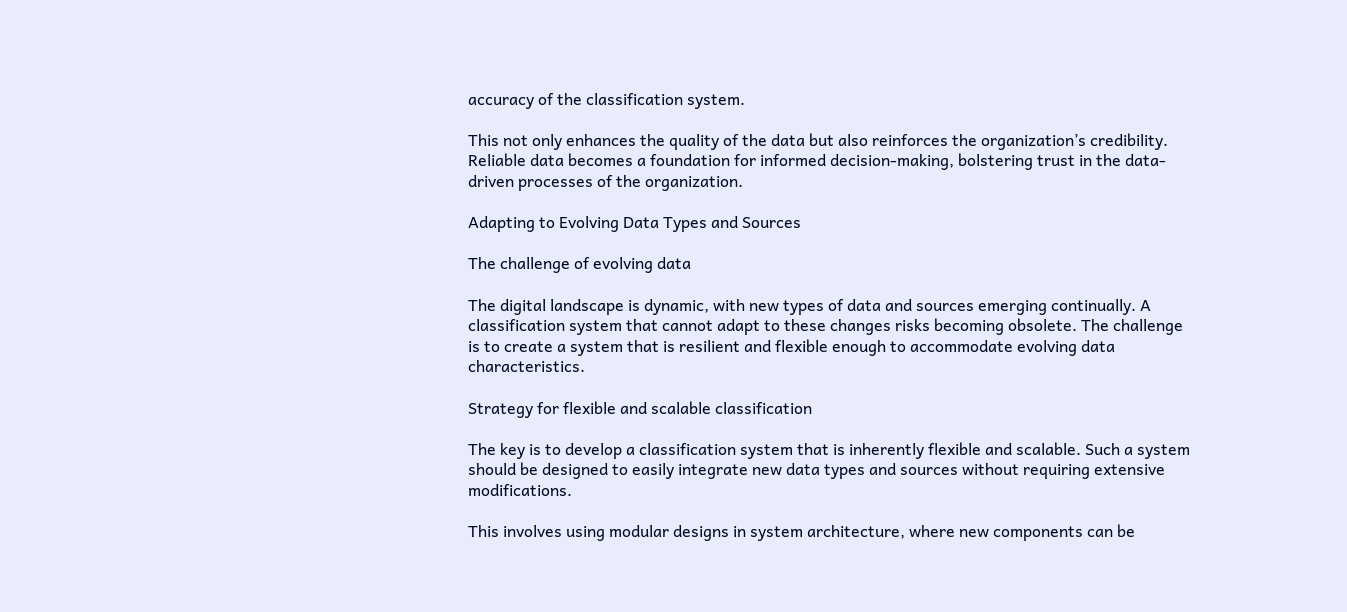accuracy of the classification system.

This not only enhances the quality of the data but also reinforces the organization’s credibility. Reliable data becomes a foundation for informed decision-making, bolstering trust in the data-driven processes of the organization.

Adapting to Evolving Data Types and Sources

The challenge of evolving data

The digital landscape is dynamic, with new types of data and sources emerging continually. A classification system that cannot adapt to these changes risks becoming obsolete. The challenge is to create a system that is resilient and flexible enough to accommodate evolving data characteristics.

Strategy for flexible and scalable classification

The key is to develop a classification system that is inherently flexible and scalable. Such a system should be designed to easily integrate new data types and sources without requiring extensive modifications.

This involves using modular designs in system architecture, where new components can be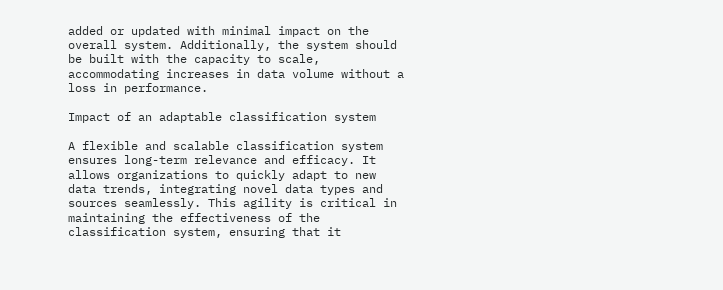added or updated with minimal impact on the overall system. Additionally, the system should be built with the capacity to scale, accommodating increases in data volume without a loss in performance.

Impact of an adaptable classification system

A flexible and scalable classification system ensures long-term relevance and efficacy. It allows organizations to quickly adapt to new data trends, integrating novel data types and sources seamlessly. This agility is critical in maintaining the effectiveness of the classification system, ensuring that it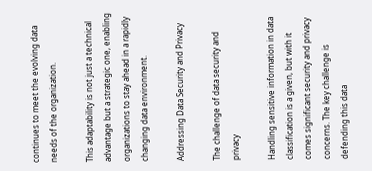continues to meet the evolving data needs of the organization.

This adaptability is not just a technical advantage but a strategic one, enabling organizations to stay ahead in a rapidly changing data environment.

Addressing Data Security and Privacy

The challenge of data security and privacy

Handling sensitive information in data classification is a given, but with it comes significant security and privacy concerns. The key challenge is defending this data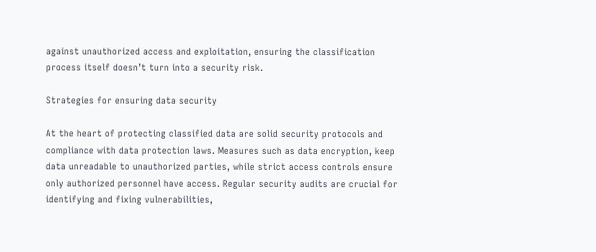against unauthorized access and exploitation, ensuring the classification process itself doesn’t turn into a security risk.

Strategies for ensuring data security

At the heart of protecting classified data are solid security protocols and compliance with data protection laws. Measures such as data encryption, keep data unreadable to unauthorized parties, while strict access controls ensure only authorized personnel have access. Regular security audits are crucial for identifying and fixing vulnerabilities,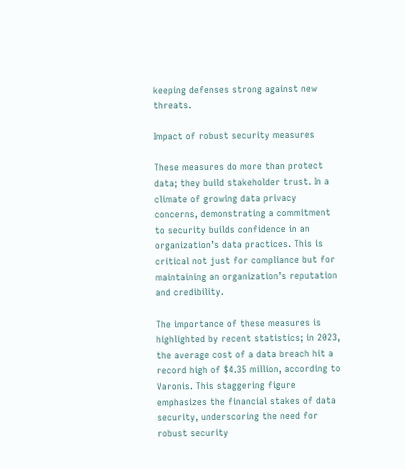keeping defenses strong against new threats.

Impact of robust security measures

These measures do more than protect data; they build stakeholder trust. In a climate of growing data privacy concerns, demonstrating a commitment to security builds confidence in an organization’s data practices. This is critical not just for compliance but for maintaining an organization’s reputation and credibility.

The importance of these measures is highlighted by recent statistics; in 2023, the average cost of a data breach hit a record high of $4.35 million, according to Varonis. This staggering figure emphasizes the financial stakes of data security, underscoring the need for robust security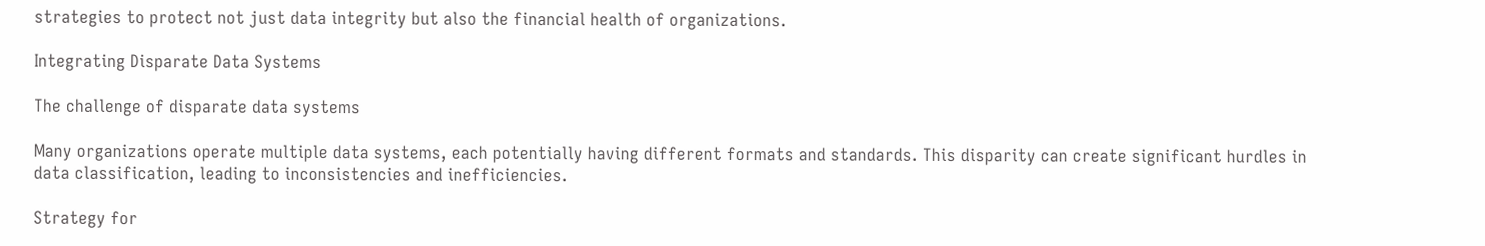strategies to protect not just data integrity but also the financial health of organizations.

Integrating Disparate Data Systems

The challenge of disparate data systems

Many organizations operate multiple data systems, each potentially having different formats and standards. This disparity can create significant hurdles in data classification, leading to inconsistencies and inefficiencies.

Strategy for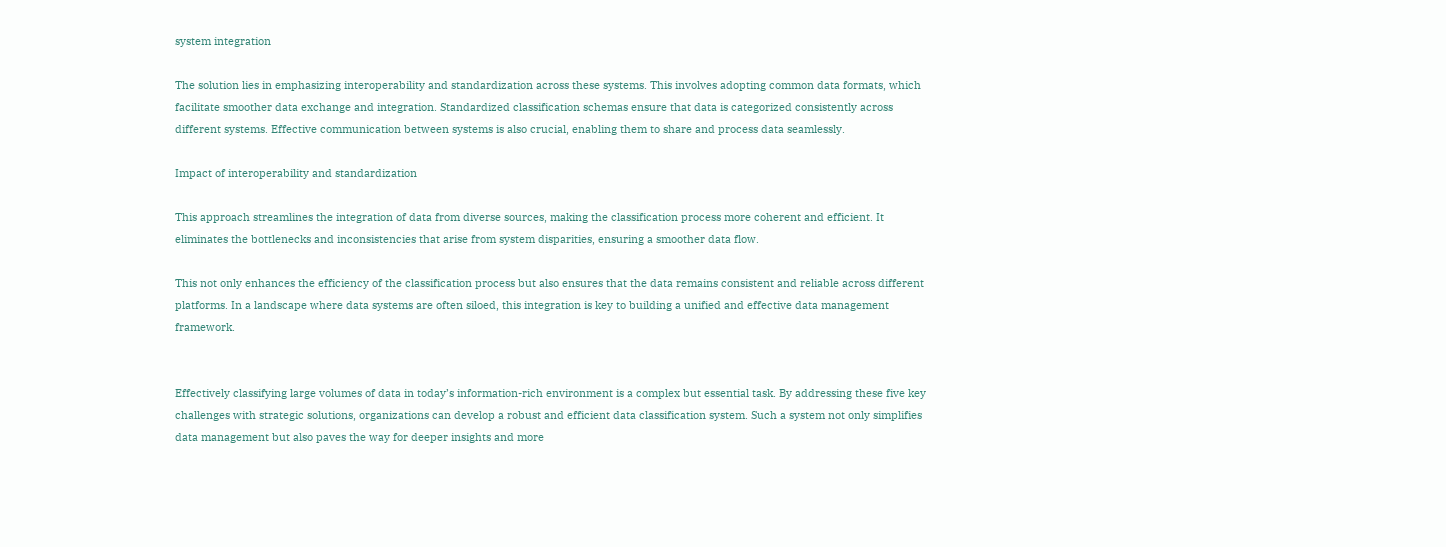system integration

The solution lies in emphasizing interoperability and standardization across these systems. This involves adopting common data formats, which facilitate smoother data exchange and integration. Standardized classification schemas ensure that data is categorized consistently across different systems. Effective communication between systems is also crucial, enabling them to share and process data seamlessly.

Impact of interoperability and standardization

This approach streamlines the integration of data from diverse sources, making the classification process more coherent and efficient. It eliminates the bottlenecks and inconsistencies that arise from system disparities, ensuring a smoother data flow.

This not only enhances the efficiency of the classification process but also ensures that the data remains consistent and reliable across different platforms. In a landscape where data systems are often siloed, this integration is key to building a unified and effective data management framework.


Effectively classifying large volumes of data in today’s information-rich environment is a complex but essential task. By addressing these five key challenges with strategic solutions, organizations can develop a robust and efficient data classification system. Such a system not only simplifies data management but also paves the way for deeper insights and more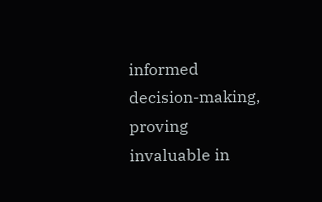informed decision-making, proving invaluable in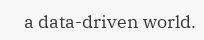a data-driven world.